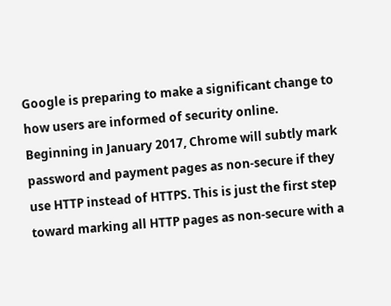Google is preparing to make a significant change to how users are informed of security online. Beginning in January 2017, Chrome will subtly mark password and payment pages as non-secure if they use HTTP instead of HTTPS. This is just the first step toward marking all HTTP pages as non-secure with a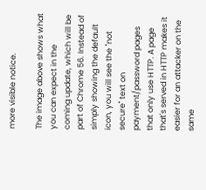more visible notice.

The image above shows what you can expect in the coming update, which will be part of Chrome 56. Instead of simply showing the default icon, you will see the "not secure" text on payment/password pages that only use HTTP. A page that's served in HTTP makes it easier for an attacker on the same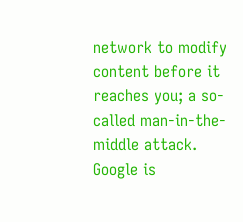network to modify content before it reaches you; a so-called man-in-the-middle attack. Google is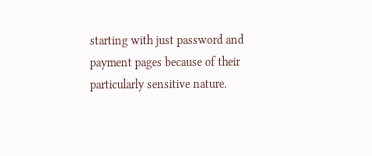starting with just password and payment pages because of their particularly sensitive nature.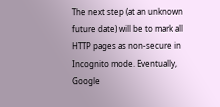The next step (at an unknown future date) will be to mark all HTTP pages as non-secure in Incognito mode. Eventually, Google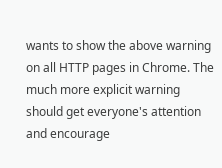wants to show the above warning on all HTTP pages in Chrome. The much more explicit warning should get everyone's attention and encourage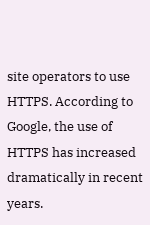site operators to use HTTPS. According to Google, the use of HTTPS has increased dramatically in recent years.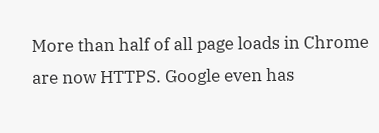More than half of all page loads in Chrome are now HTTPS. Google even has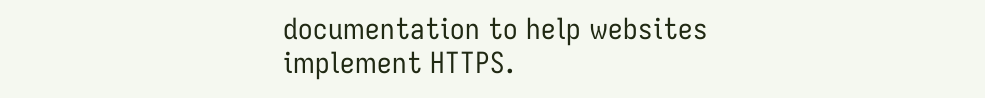documentation to help websites implement HTTPS.